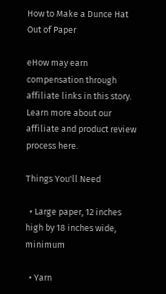How to Make a Dunce Hat Out of Paper

eHow may earn compensation through affiliate links in this story. Learn more about our affiliate and product review process here.

Things You'll Need

  • Large paper, 12 inches high by 18 inches wide, minimum

  • Yarn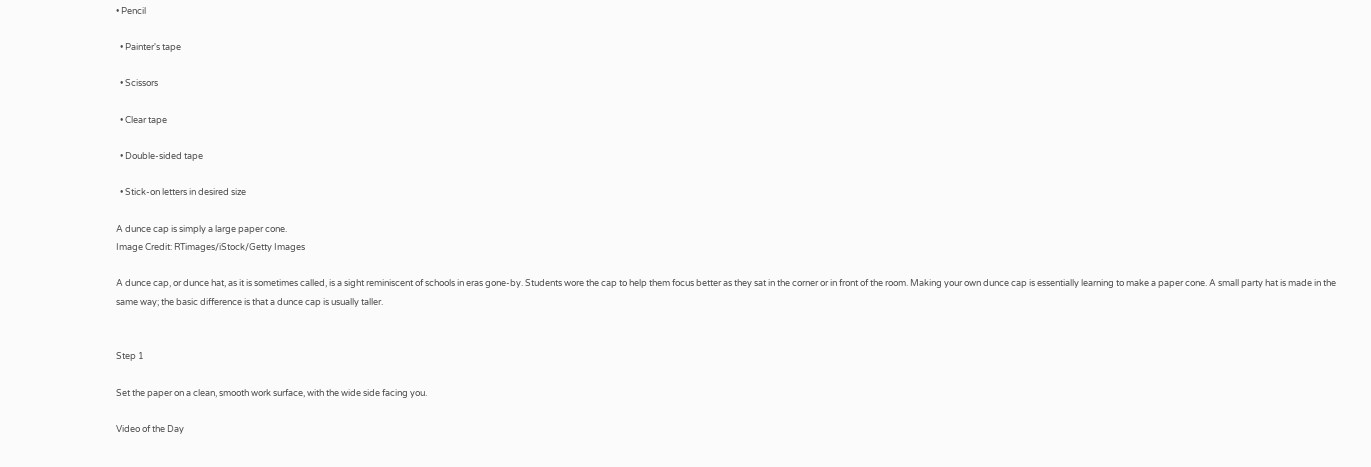• Pencil

  • Painter's tape

  • Scissors

  • Clear tape

  • Double-sided tape

  • Stick-on letters in desired size

A dunce cap is simply a large paper cone.
Image Credit: RTimages/iStock/Getty Images

A dunce cap, or dunce hat, as it is sometimes called, is a sight reminiscent of schools in eras gone-by. Students wore the cap to help them focus better as they sat in the corner or in front of the room. Making your own dunce cap is essentially learning to make a paper cone. A small party hat is made in the same way; the basic difference is that a dunce cap is usually taller.


Step 1

Set the paper on a clean, smooth work surface, with the wide side facing you.

Video of the Day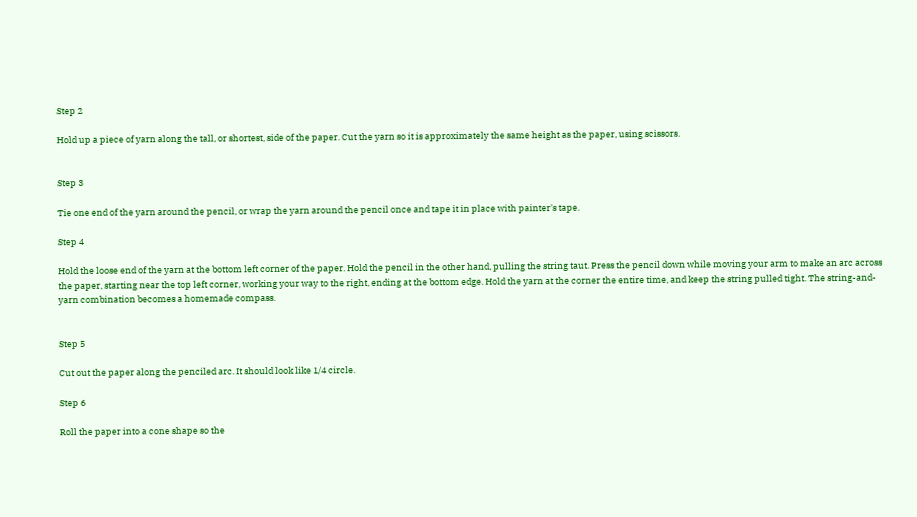Step 2

Hold up a piece of yarn along the tall, or shortest, side of the paper. Cut the yarn so it is approximately the same height as the paper, using scissors.


Step 3

Tie one end of the yarn around the pencil, or wrap the yarn around the pencil once and tape it in place with painter's tape.

Step 4

Hold the loose end of the yarn at the bottom left corner of the paper. Hold the pencil in the other hand, pulling the string taut. Press the pencil down while moving your arm to make an arc across the paper, starting near the top left corner, working your way to the right, ending at the bottom edge. Hold the yarn at the corner the entire time, and keep the string pulled tight. The string-and-yarn combination becomes a homemade compass.


Step 5

Cut out the paper along the penciled arc. It should look like 1/4 circle.

Step 6

Roll the paper into a cone shape so the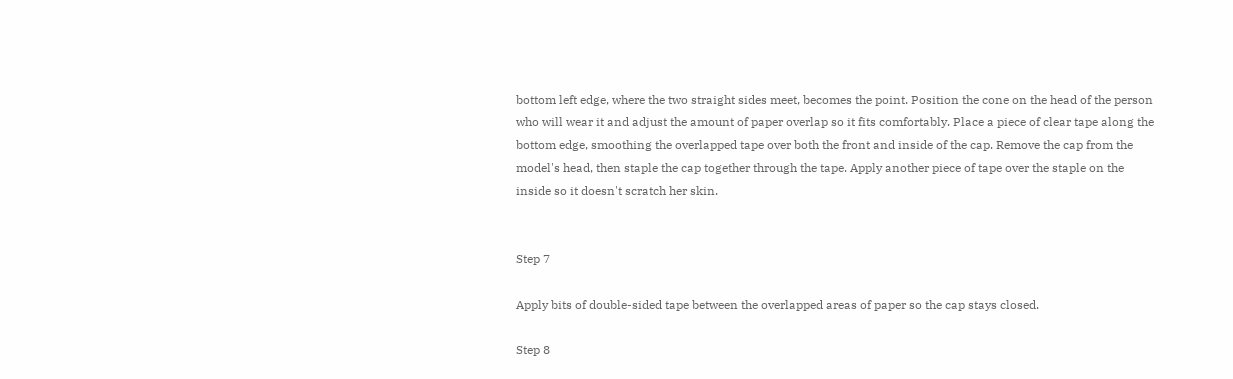bottom left edge, where the two straight sides meet, becomes the point. Position the cone on the head of the person who will wear it and adjust the amount of paper overlap so it fits comfortably. Place a piece of clear tape along the bottom edge, smoothing the overlapped tape over both the front and inside of the cap. Remove the cap from the model's head, then staple the cap together through the tape. Apply another piece of tape over the staple on the inside so it doesn't scratch her skin.


Step 7

Apply bits of double-sided tape between the overlapped areas of paper so the cap stays closed.

Step 8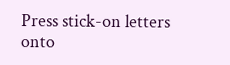Press stick-on letters onto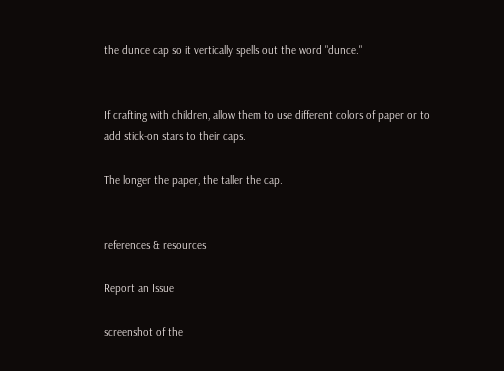the dunce cap so it vertically spells out the word "dunce."


If crafting with children, allow them to use different colors of paper or to add stick-on stars to their caps.

The longer the paper, the taller the cap.


references & resources

Report an Issue

screenshot of the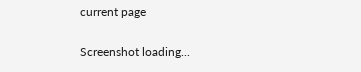current page

Screenshot loading...